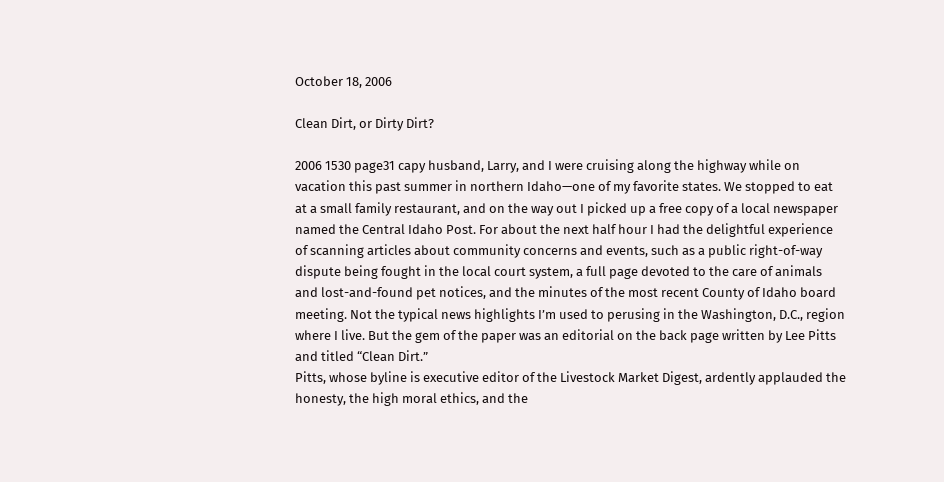October 18, 2006

Clean Dirt, or Dirty Dirt?

2006 1530 page31 capy husband, Larry, and I were cruising along the highway while on vacation this past summer in northern Idaho—one of my favorite states. We stopped to eat at a small family restaurant, and on the way out I picked up a free copy of a local newspaper named the Central Idaho Post. For about the next half hour I had the delightful experience of scanning articles about community concerns and events, such as a public right-of-way dispute being fought in the local court system, a full page devoted to the care of animals and lost-and-found pet notices, and the minutes of the most recent County of Idaho board meeting. Not the typical news highlights I’m used to perusing in the Washington, D.C., region where I live. But the gem of the paper was an editorial on the back page written by Lee Pitts and titled “Clean Dirt.”
Pitts, whose byline is executive editor of the Livestock Market Digest, ardently applauded the honesty, the high moral ethics, and the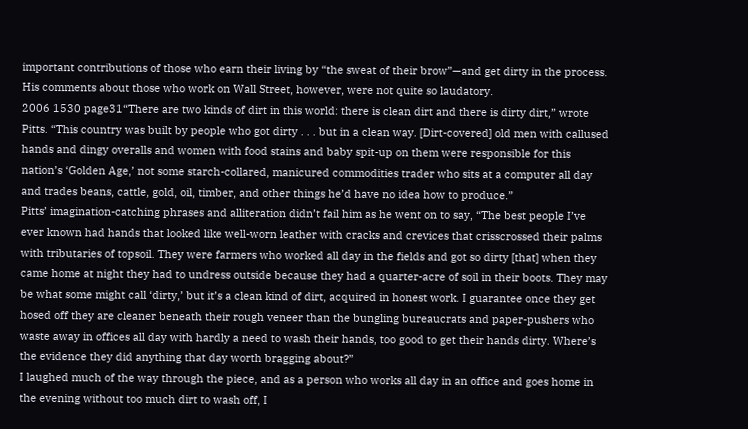important contributions of those who earn their living by “the sweat of their brow”—and get dirty in the process. His comments about those who work on Wall Street, however, were not quite so laudatory.
2006 1530 page31“There are two kinds of dirt in this world: there is clean dirt and there is dirty dirt,” wrote Pitts. “This country was built by people who got dirty . . . but in a clean way. [Dirt-covered] old men with callused hands and dingy overalls and women with food stains and baby spit-up on them were responsible for this nation’s ‘Golden Age,’ not some starch-collared, manicured commodities trader who sits at a computer all day and trades beans, cattle, gold, oil, timber, and other things he’d have no idea how to produce.”
Pitts’ imagination-catching phrases and alliteration didn’t fail him as he went on to say, “The best people I’ve ever known had hands that looked like well-worn leather with cracks and crevices that crisscrossed their palms with tributaries of topsoil. They were farmers who worked all day in the fields and got so dirty [that] when they came home at night they had to undress outside because they had a quarter-acre of soil in their boots. They may be what some might call ‘dirty,’ but it’s a clean kind of dirt, acquired in honest work. I guarantee once they get hosed off they are cleaner beneath their rough veneer than the bungling bureaucrats and paper-pushers who waste away in offices all day with hardly a need to wash their hands, too good to get their hands dirty. Where’s the evidence they did anything that day worth bragging about?”
I laughed much of the way through the piece, and as a person who works all day in an office and goes home in the evening without too much dirt to wash off, I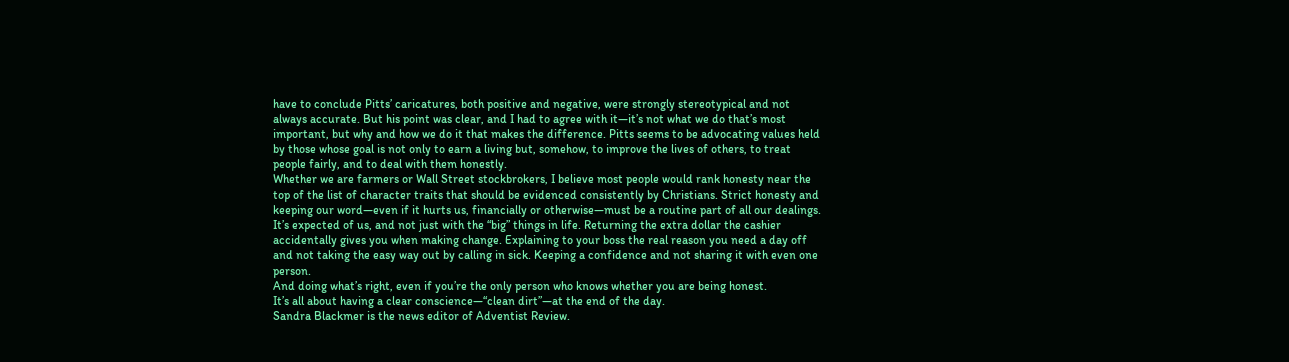have to conclude Pitts’ caricatures, both positive and negative, were strongly stereotypical and not always accurate. But his point was clear, and I had to agree with it—it’s not what we do that’s most important, but why and how we do it that makes the difference. Pitts seems to be advocating values held by those whose goal is not only to earn a living but, somehow, to improve the lives of others, to treat people fairly, and to deal with them honestly.
Whether we are farmers or Wall Street stockbrokers, I believe most people would rank honesty near the top of the list of character traits that should be evidenced consistently by Christians. Strict honesty and keeping our word—even if it hurts us, financially or otherwise—must be a routine part of all our dealings. It’s expected of us, and not just with the “big” things in life. Returning the extra dollar the cashier accidentally gives you when making change. Explaining to your boss the real reason you need a day off and not taking the easy way out by calling in sick. Keeping a confidence and not sharing it with even one person.
And doing what’s right, even if you’re the only person who knows whether you are being honest.
It’s all about having a clear conscience—“clean dirt”—at the end of the day.
Sandra Blackmer is the news editor of Adventist Review.